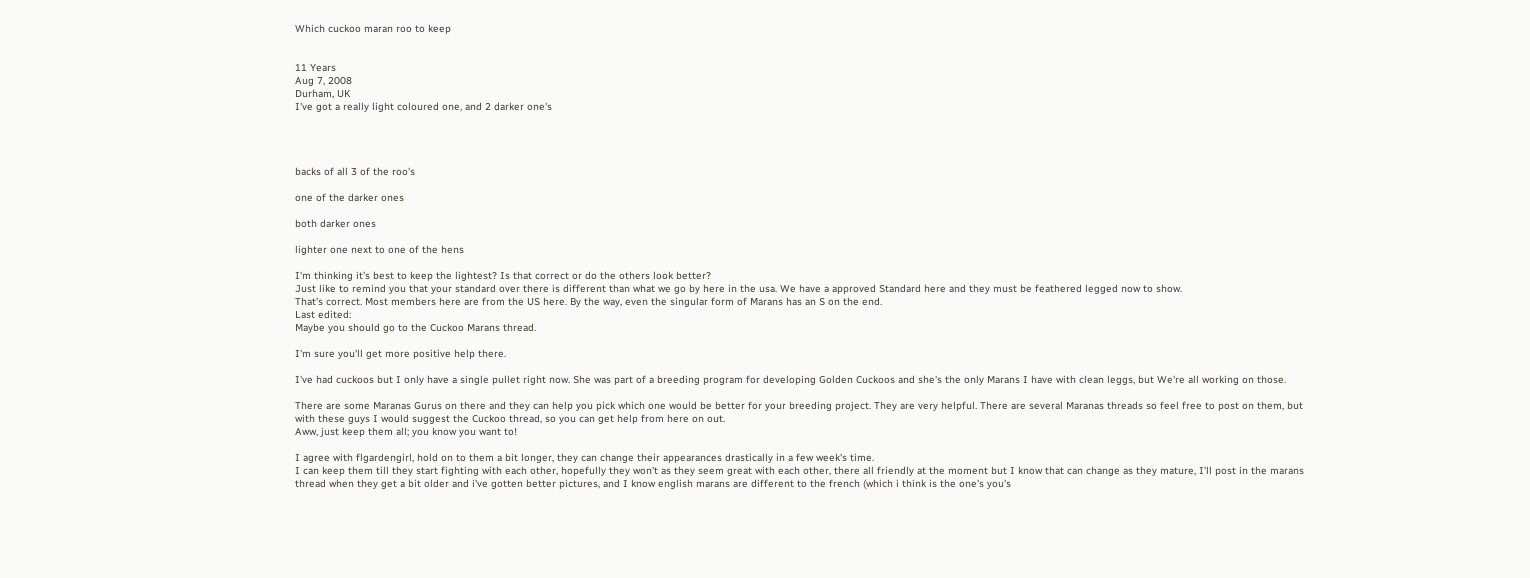Which cuckoo maran roo to keep


11 Years
Aug 7, 2008
Durham, UK
I've got a really light coloured one, and 2 darker one's




backs of all 3 of the roo's

one of the darker ones

both darker ones

lighter one next to one of the hens

I'm thinking it's best to keep the lightest? Is that correct or do the others look better?
Just like to remind you that your standard over there is different than what we go by here in the usa. We have a approved Standard here and they must be feathered legged now to show.
That's correct. Most members here are from the US here. By the way, even the singular form of Marans has an S on the end.
Last edited:
Maybe you should go to the Cuckoo Marans thread.

I'm sure you'll get more positive help there.

I've had cuckoos but I only have a single pullet right now. She was part of a breeding program for developing Golden Cuckoos and she's the only Marans I have with clean leggs, but We're all working on those.

There are some Maranas Gurus on there and they can help you pick which one would be better for your breeding project. They are very helpful. There are several Maranas threads so feel free to post on them, but with these guys I would suggest the Cuckoo thread, so you can get help from here on out.
Aww, just keep them all; you know you want to!

I agree with flgardengirl, hold on to them a bit longer, they can change their appearances drastically in a few week's time.
I can keep them till they start fighting with each other, hopefully they won't as they seem great with each other, there all friendly at the moment but I know that can change as they mature, I'll post in the marans thread when they get a bit older and i've gotten better pictures, and I know english marans are different to the french (which i think is the one's you's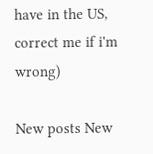have in the US, correct me if i'm wrong)

New posts New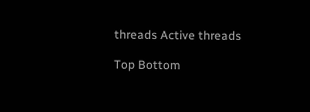threads Active threads

Top Bottom